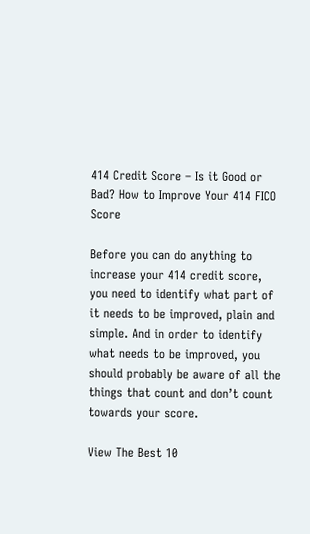414 Credit Score – Is it Good or Bad? How to Improve Your 414 FICO Score

Before you can do anything to increase your 414 credit score, you need to identify what part of it needs to be improved, plain and simple. And in order to identify what needs to be improved, you should probably be aware of all the things that count and don’t count towards your score.

View The Best 10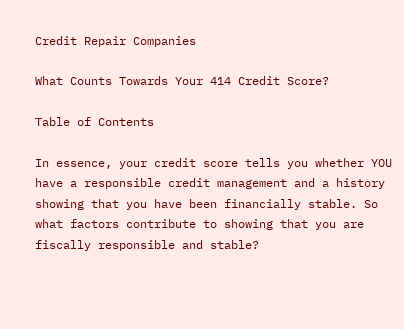Credit Repair Companies

What Counts Towards Your 414 Credit Score?

Table of Contents

In essence, your credit score tells you whether YOU have a responsible credit management and a history showing that you have been financially stable. So what factors contribute to showing that you are fiscally responsible and stable?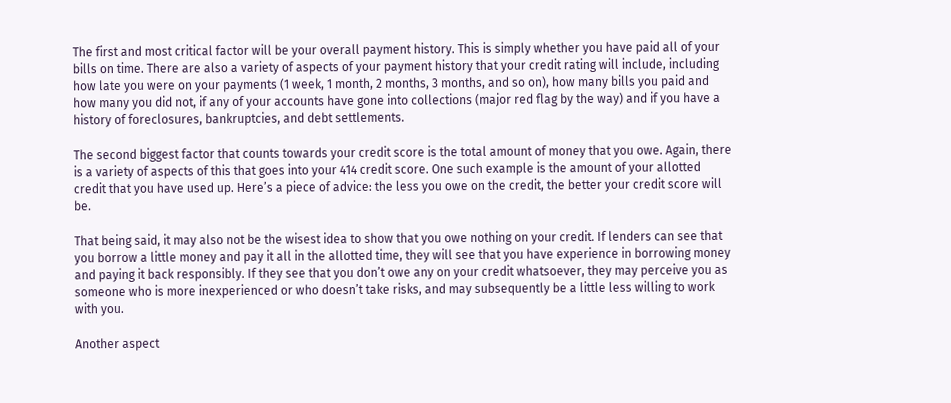The first and most critical factor will be your overall payment history. This is simply whether you have paid all of your bills on time. There are also a variety of aspects of your payment history that your credit rating will include, including how late you were on your payments (1 week, 1 month, 2 months, 3 months, and so on), how many bills you paid and how many you did not, if any of your accounts have gone into collections (major red flag by the way) and if you have a history of foreclosures, bankruptcies, and debt settlements.

The second biggest factor that counts towards your credit score is the total amount of money that you owe. Again, there is a variety of aspects of this that goes into your 414 credit score. One such example is the amount of your allotted credit that you have used up. Here’s a piece of advice: the less you owe on the credit, the better your credit score will be.

That being said, it may also not be the wisest idea to show that you owe nothing on your credit. If lenders can see that you borrow a little money and pay it all in the allotted time, they will see that you have experience in borrowing money and paying it back responsibly. If they see that you don’t owe any on your credit whatsoever, they may perceive you as someone who is more inexperienced or who doesn’t take risks, and may subsequently be a little less willing to work with you.

Another aspect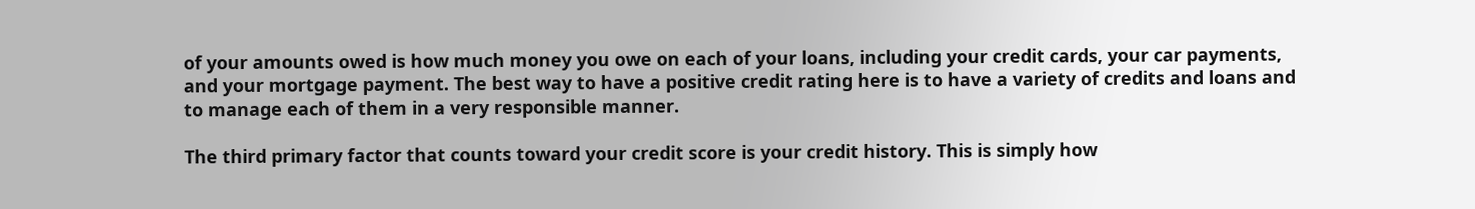of your amounts owed is how much money you owe on each of your loans, including your credit cards, your car payments, and your mortgage payment. The best way to have a positive credit rating here is to have a variety of credits and loans and to manage each of them in a very responsible manner.

The third primary factor that counts toward your credit score is your credit history. This is simply how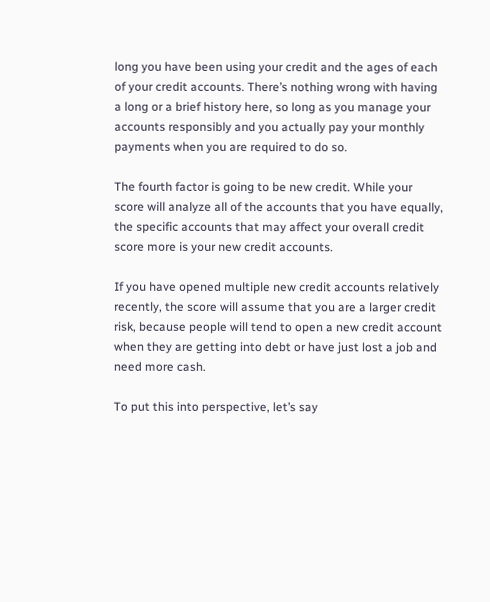long you have been using your credit and the ages of each of your credit accounts. There’s nothing wrong with having a long or a brief history here, so long as you manage your accounts responsibly and you actually pay your monthly payments when you are required to do so.

The fourth factor is going to be new credit. While your score will analyze all of the accounts that you have equally, the specific accounts that may affect your overall credit score more is your new credit accounts.

If you have opened multiple new credit accounts relatively recently, the score will assume that you are a larger credit risk, because people will tend to open a new credit account when they are getting into debt or have just lost a job and need more cash.

To put this into perspective, let’s say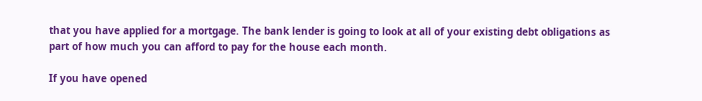that you have applied for a mortgage. The bank lender is going to look at all of your existing debt obligations as part of how much you can afford to pay for the house each month.

If you have opened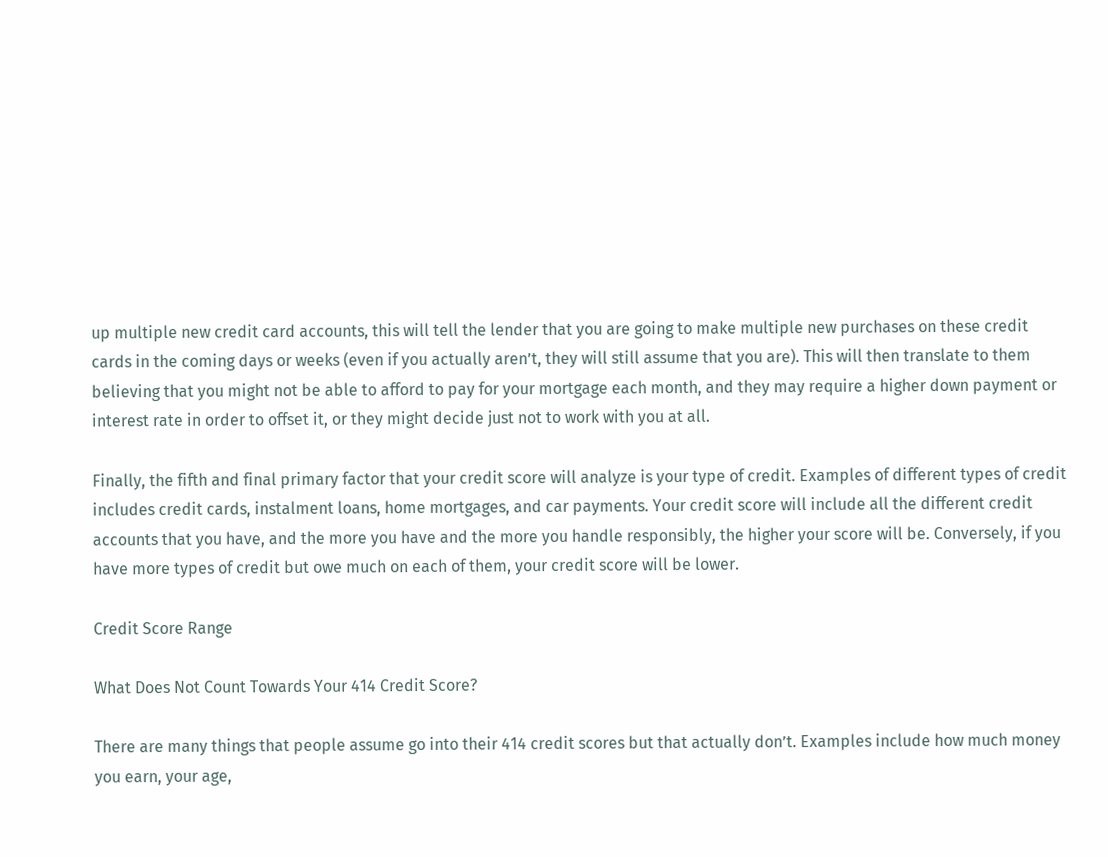up multiple new credit card accounts, this will tell the lender that you are going to make multiple new purchases on these credit cards in the coming days or weeks (even if you actually aren’t, they will still assume that you are). This will then translate to them believing that you might not be able to afford to pay for your mortgage each month, and they may require a higher down payment or interest rate in order to offset it, or they might decide just not to work with you at all.

Finally, the fifth and final primary factor that your credit score will analyze is your type of credit. Examples of different types of credit includes credit cards, instalment loans, home mortgages, and car payments. Your credit score will include all the different credit accounts that you have, and the more you have and the more you handle responsibly, the higher your score will be. Conversely, if you have more types of credit but owe much on each of them, your credit score will be lower.

Credit Score Range

What Does Not Count Towards Your 414 Credit Score?

There are many things that people assume go into their 414 credit scores but that actually don’t. Examples include how much money you earn, your age,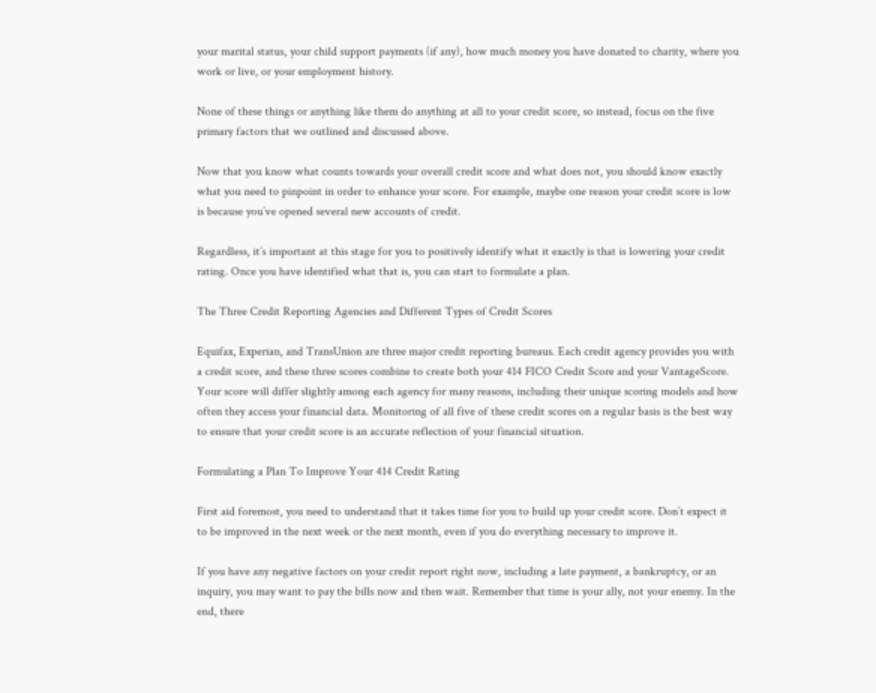your marital status, your child support payments (if any), how much money you have donated to charity, where you work or live, or your employment history.

None of these things or anything like them do anything at all to your credit score, so instead, focus on the five primary factors that we outlined and discussed above.

Now that you know what counts towards your overall credit score and what does not, you should know exactly what you need to pinpoint in order to enhance your score. For example, maybe one reason your credit score is low is because you’ve opened several new accounts of credit.

Regardless, it’s important at this stage for you to positively identify what it exactly is that is lowering your credit rating. Once you have identified what that is, you can start to formulate a plan.

The Three Credit Reporting Agencies and Different Types of Credit Scores

Equifax, Experian, and TransUnion are three major credit reporting bureaus. Each credit agency provides you with a credit score, and these three scores combine to create both your 414 FICO Credit Score and your VantageScore. Your score will differ slightly among each agency for many reasons, including their unique scoring models and how often they access your financial data. Monitoring of all five of these credit scores on a regular basis is the best way to ensure that your credit score is an accurate reflection of your financial situation.

Formulating a Plan To Improve Your 414 Credit Rating

First aid foremost, you need to understand that it takes time for you to build up your credit score. Don’t expect it to be improved in the next week or the next month, even if you do everything necessary to improve it.

If you have any negative factors on your credit report right now, including a late payment, a bankruptcy, or an inquiry, you may want to pay the bills now and then wait. Remember that time is your ally, not your enemy. In the end, there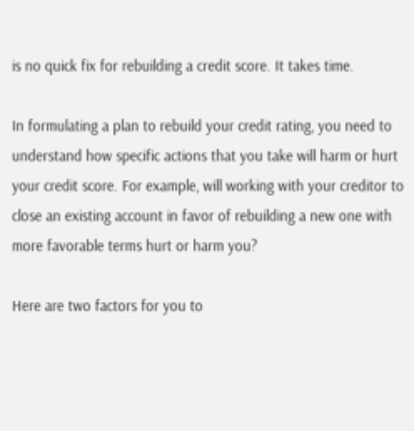is no quick fix for rebuilding a credit score. It takes time.

In formulating a plan to rebuild your credit rating, you need to understand how specific actions that you take will harm or hurt your credit score. For example, will working with your creditor to close an existing account in favor of rebuilding a new one with more favorable terms hurt or harm you?

Here are two factors for you to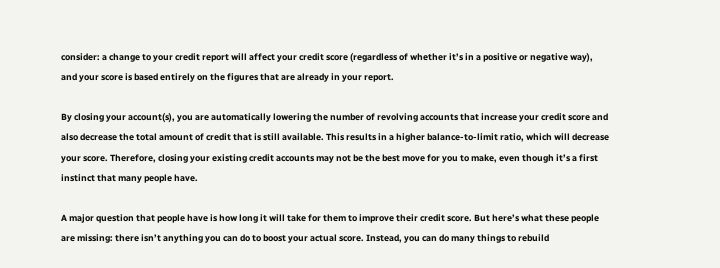consider: a change to your credit report will affect your credit score (regardless of whether it’s in a positive or negative way), and your score is based entirely on the figures that are already in your report.

By closing your account(s), you are automatically lowering the number of revolving accounts that increase your credit score and also decrease the total amount of credit that is still available. This results in a higher balance-to-limit ratio, which will decrease your score. Therefore, closing your existing credit accounts may not be the best move for you to make, even though it’s a first instinct that many people have.

A major question that people have is how long it will take for them to improve their credit score. But here’s what these people are missing: there isn’t anything you can do to boost your actual score. Instead, you can do many things to rebuild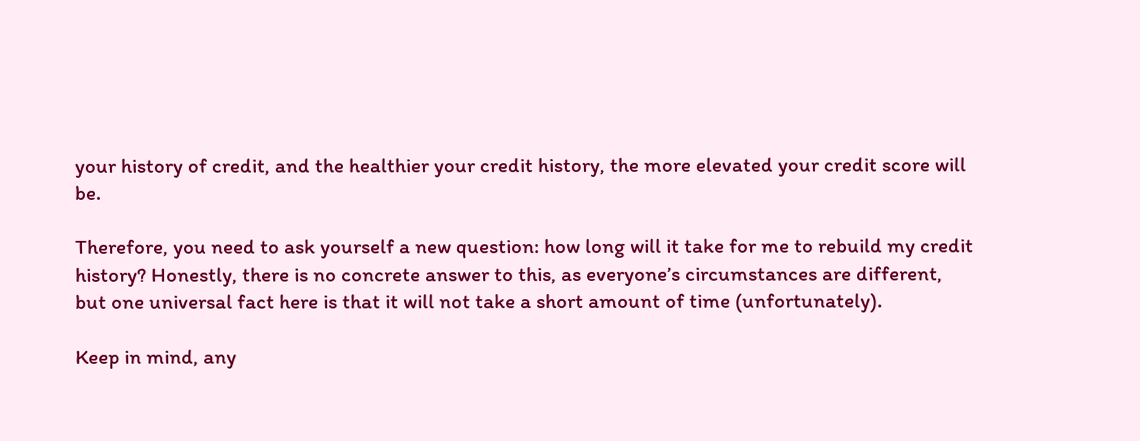your history of credit, and the healthier your credit history, the more elevated your credit score will be.

Therefore, you need to ask yourself a new question: how long will it take for me to rebuild my credit history? Honestly, there is no concrete answer to this, as everyone’s circumstances are different, but one universal fact here is that it will not take a short amount of time (unfortunately).

Keep in mind, any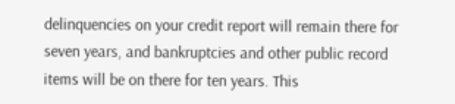delinquencies on your credit report will remain there for seven years, and bankruptcies and other public record items will be on there for ten years. This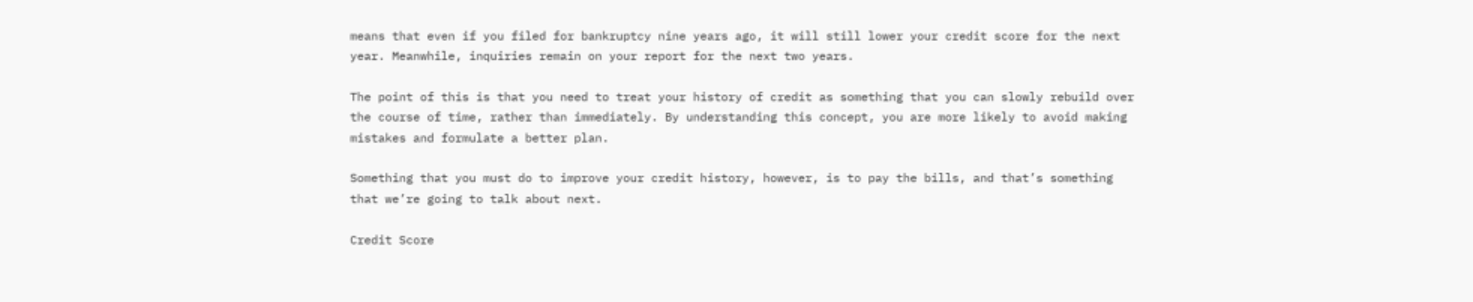means that even if you filed for bankruptcy nine years ago, it will still lower your credit score for the next year. Meanwhile, inquiries remain on your report for the next two years.

The point of this is that you need to treat your history of credit as something that you can slowly rebuild over the course of time, rather than immediately. By understanding this concept, you are more likely to avoid making mistakes and formulate a better plan.

Something that you must do to improve your credit history, however, is to pay the bills, and that’s something that we’re going to talk about next.

Credit Score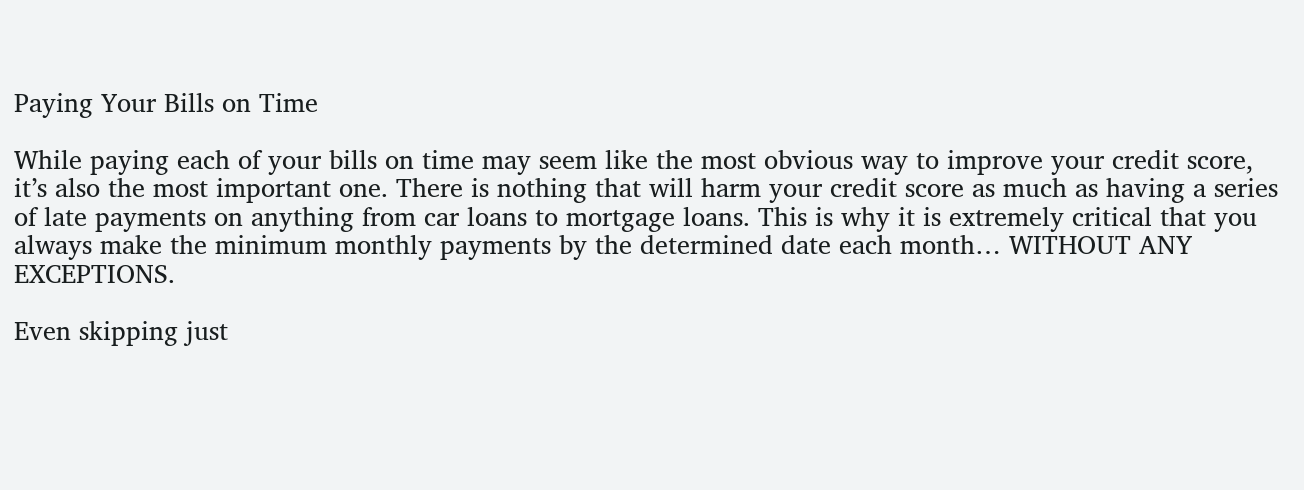Paying Your Bills on Time

While paying each of your bills on time may seem like the most obvious way to improve your credit score, it’s also the most important one. There is nothing that will harm your credit score as much as having a series of late payments on anything from car loans to mortgage loans. This is why it is extremely critical that you always make the minimum monthly payments by the determined date each month… WITHOUT ANY EXCEPTIONS.

Even skipping just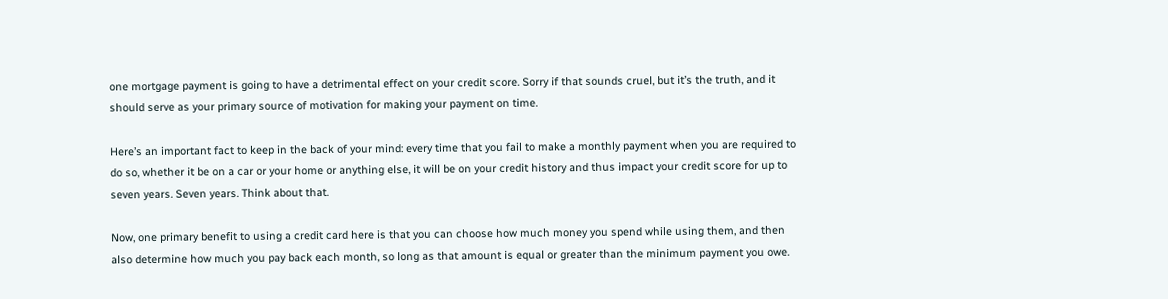one mortgage payment is going to have a detrimental effect on your credit score. Sorry if that sounds cruel, but it’s the truth, and it should serve as your primary source of motivation for making your payment on time.

Here’s an important fact to keep in the back of your mind: every time that you fail to make a monthly payment when you are required to do so, whether it be on a car or your home or anything else, it will be on your credit history and thus impact your credit score for up to seven years. Seven years. Think about that.

Now, one primary benefit to using a credit card here is that you can choose how much money you spend while using them, and then also determine how much you pay back each month, so long as that amount is equal or greater than the minimum payment you owe.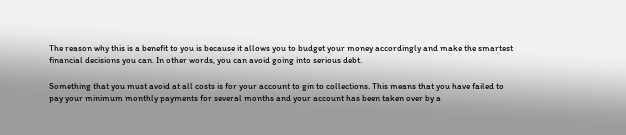The reason why this is a benefit to you is because it allows you to budget your money accordingly and make the smartest financial decisions you can. In other words, you can avoid going into serious debt.

Something that you must avoid at all costs is for your account to gin to collections. This means that you have failed to pay your minimum monthly payments for several months and your account has been taken over by a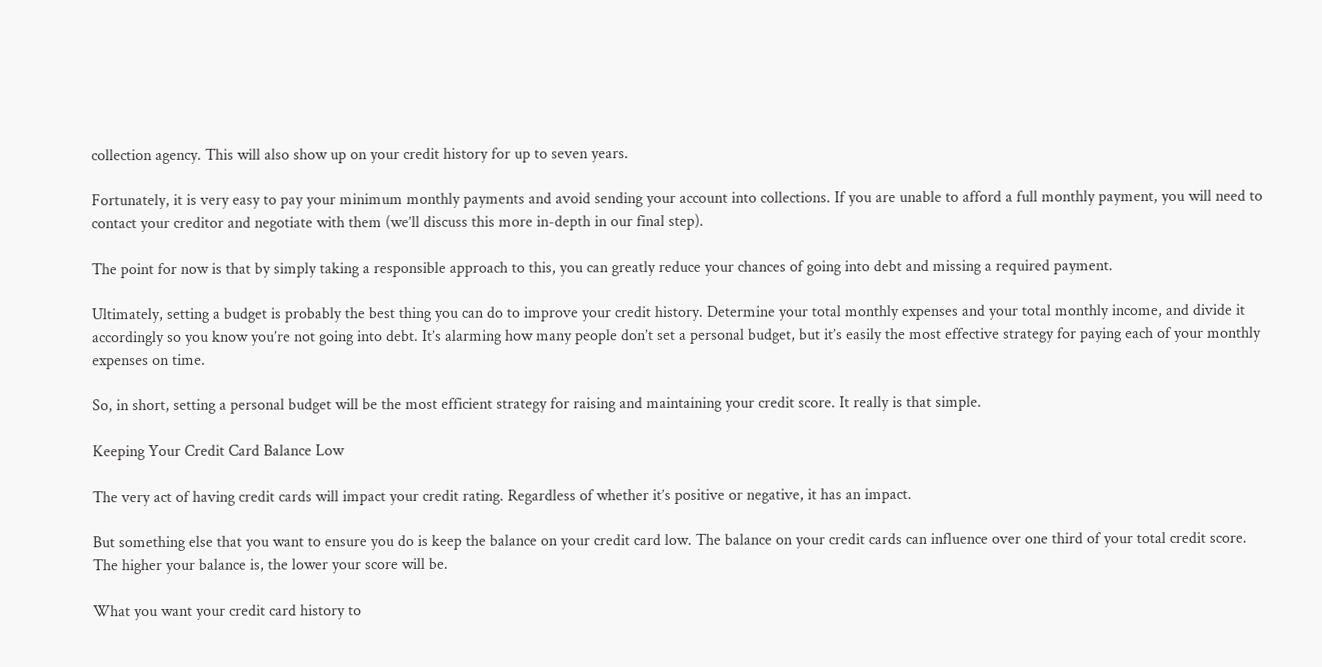collection agency. This will also show up on your credit history for up to seven years.

Fortunately, it is very easy to pay your minimum monthly payments and avoid sending your account into collections. If you are unable to afford a full monthly payment, you will need to contact your creditor and negotiate with them (we’ll discuss this more in-depth in our final step).

The point for now is that by simply taking a responsible approach to this, you can greatly reduce your chances of going into debt and missing a required payment.

Ultimately, setting a budget is probably the best thing you can do to improve your credit history. Determine your total monthly expenses and your total monthly income, and divide it accordingly so you know you’re not going into debt. It’s alarming how many people don’t set a personal budget, but it’s easily the most effective strategy for paying each of your monthly expenses on time.

So, in short, setting a personal budget will be the most efficient strategy for raising and maintaining your credit score. It really is that simple.

Keeping Your Credit Card Balance Low

The very act of having credit cards will impact your credit rating. Regardless of whether it’s positive or negative, it has an impact.

But something else that you want to ensure you do is keep the balance on your credit card low. The balance on your credit cards can influence over one third of your total credit score. The higher your balance is, the lower your score will be.

What you want your credit card history to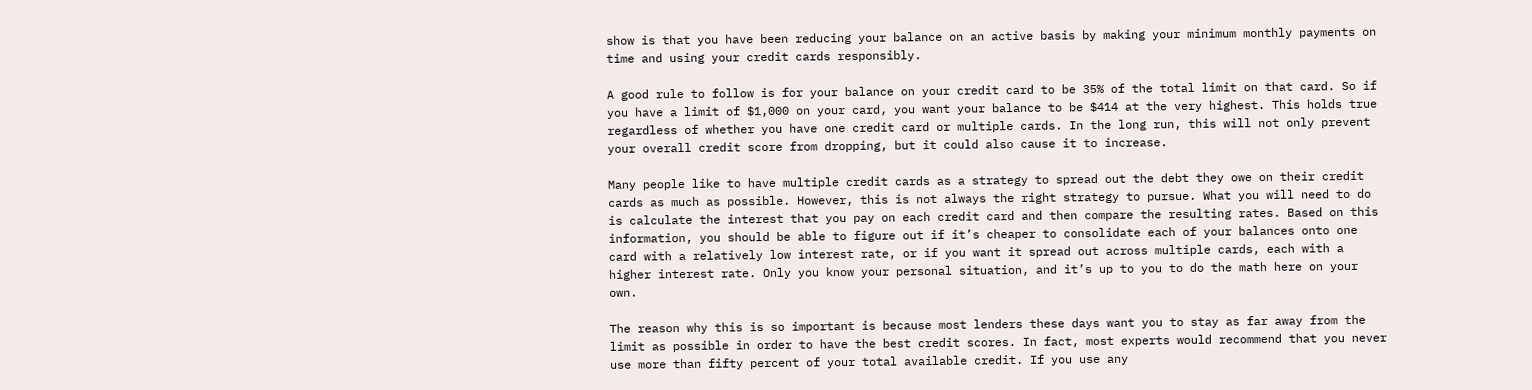show is that you have been reducing your balance on an active basis by making your minimum monthly payments on time and using your credit cards responsibly.

A good rule to follow is for your balance on your credit card to be 35% of the total limit on that card. So if you have a limit of $1,000 on your card, you want your balance to be $414 at the very highest. This holds true regardless of whether you have one credit card or multiple cards. In the long run, this will not only prevent your overall credit score from dropping, but it could also cause it to increase.

Many people like to have multiple credit cards as a strategy to spread out the debt they owe on their credit cards as much as possible. However, this is not always the right strategy to pursue. What you will need to do is calculate the interest that you pay on each credit card and then compare the resulting rates. Based on this information, you should be able to figure out if it’s cheaper to consolidate each of your balances onto one card with a relatively low interest rate, or if you want it spread out across multiple cards, each with a higher interest rate. Only you know your personal situation, and it’s up to you to do the math here on your own.

The reason why this is so important is because most lenders these days want you to stay as far away from the limit as possible in order to have the best credit scores. In fact, most experts would recommend that you never use more than fifty percent of your total available credit. If you use any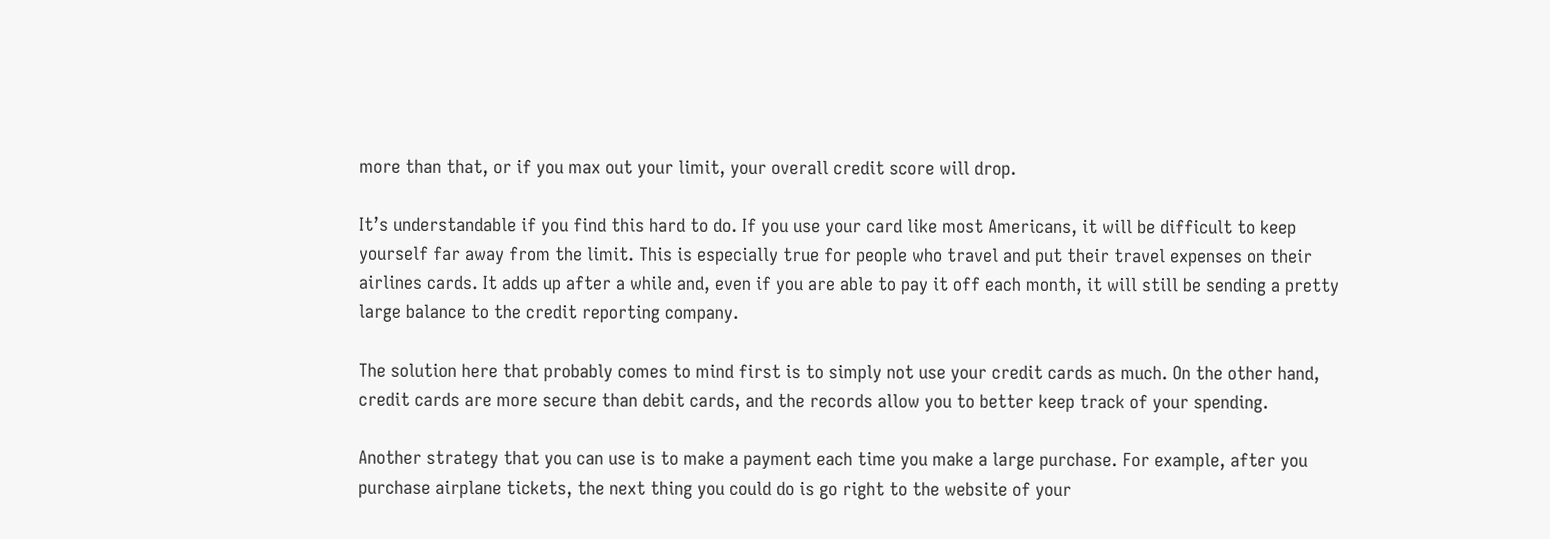more than that, or if you max out your limit, your overall credit score will drop.

It’s understandable if you find this hard to do. If you use your card like most Americans, it will be difficult to keep yourself far away from the limit. This is especially true for people who travel and put their travel expenses on their airlines cards. It adds up after a while and, even if you are able to pay it off each month, it will still be sending a pretty large balance to the credit reporting company.

The solution here that probably comes to mind first is to simply not use your credit cards as much. On the other hand, credit cards are more secure than debit cards, and the records allow you to better keep track of your spending.

Another strategy that you can use is to make a payment each time you make a large purchase. For example, after you purchase airplane tickets, the next thing you could do is go right to the website of your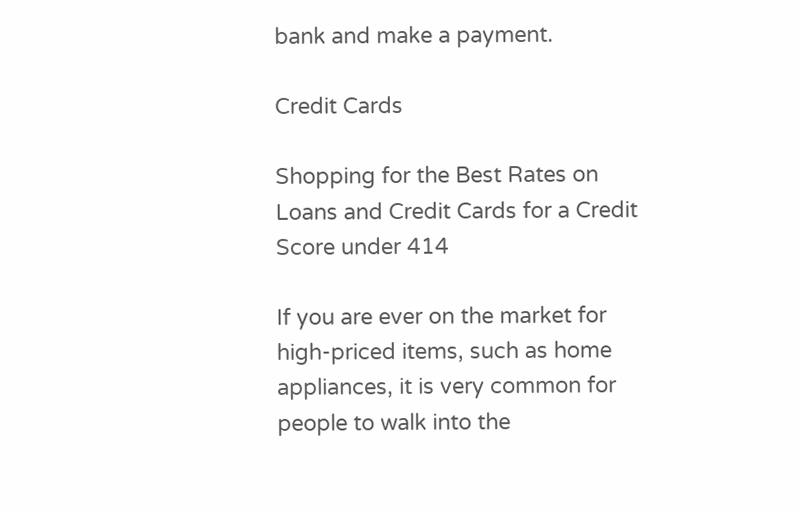bank and make a payment.

Credit Cards

Shopping for the Best Rates on Loans and Credit Cards for a Credit Score under 414

If you are ever on the market for high-priced items, such as home appliances, it is very common for people to walk into the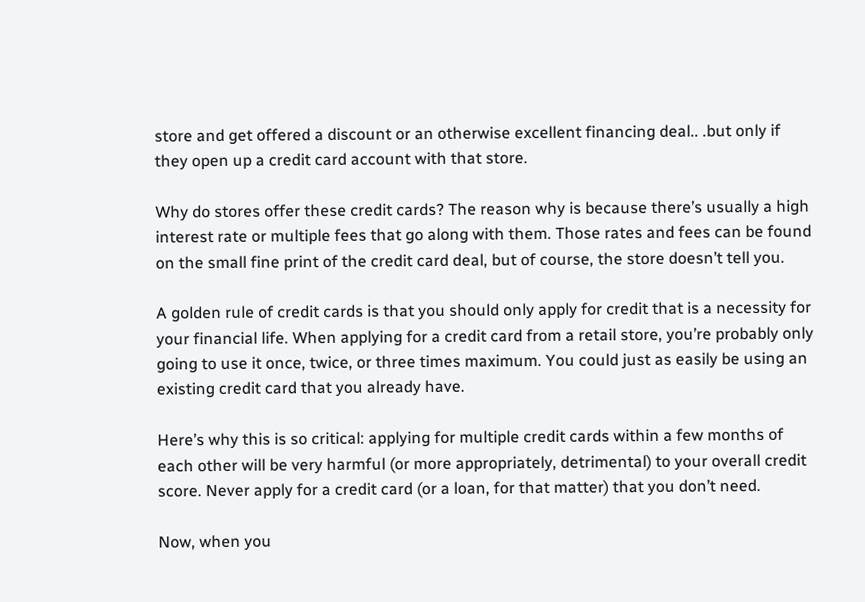store and get offered a discount or an otherwise excellent financing deal.. .but only if they open up a credit card account with that store.

Why do stores offer these credit cards? The reason why is because there’s usually a high interest rate or multiple fees that go along with them. Those rates and fees can be found on the small fine print of the credit card deal, but of course, the store doesn’t tell you.

A golden rule of credit cards is that you should only apply for credit that is a necessity for your financial life. When applying for a credit card from a retail store, you’re probably only going to use it once, twice, or three times maximum. You could just as easily be using an existing credit card that you already have.

Here’s why this is so critical: applying for multiple credit cards within a few months of each other will be very harmful (or more appropriately, detrimental) to your overall credit score. Never apply for a credit card (or a loan, for that matter) that you don’t need.

Now, when you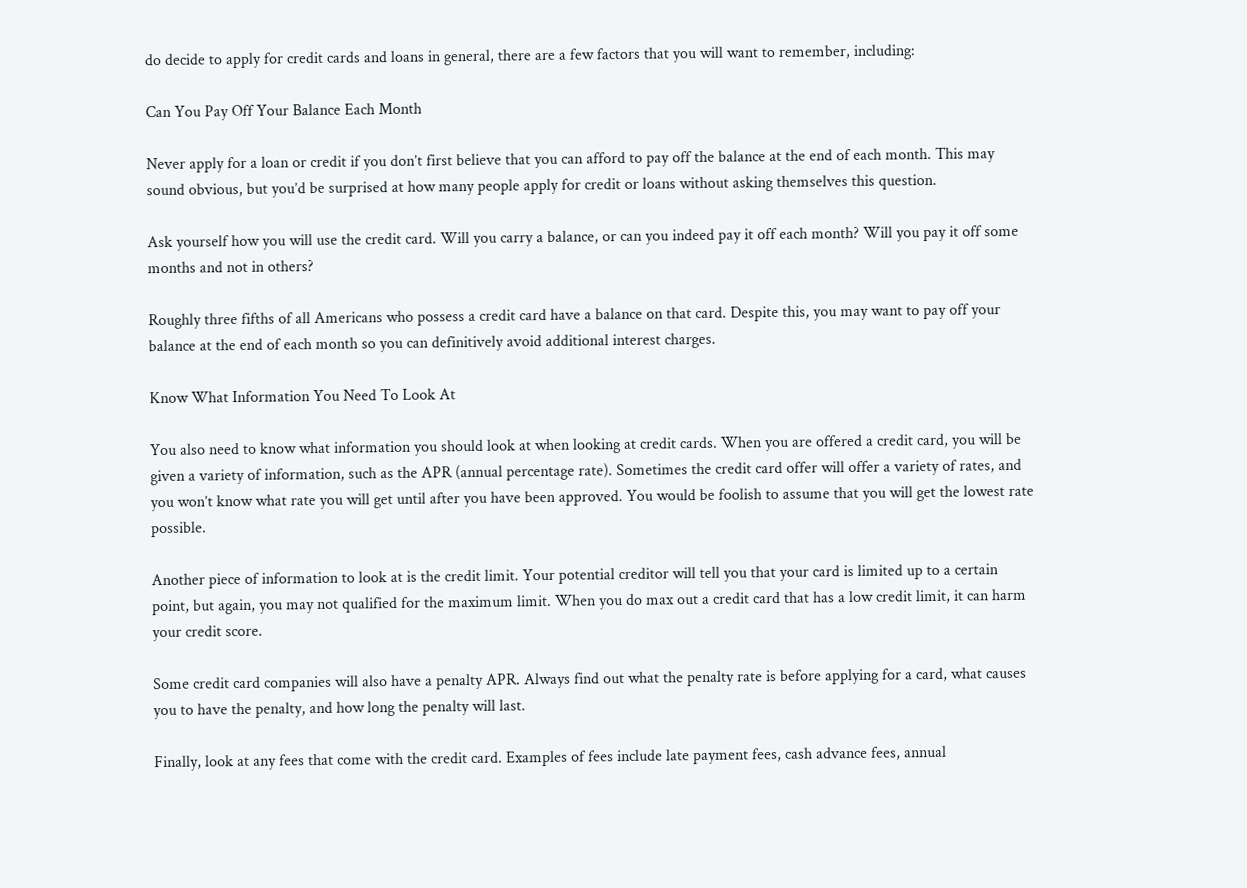do decide to apply for credit cards and loans in general, there are a few factors that you will want to remember, including:

Can You Pay Off Your Balance Each Month

Never apply for a loan or credit if you don’t first believe that you can afford to pay off the balance at the end of each month. This may sound obvious, but you’d be surprised at how many people apply for credit or loans without asking themselves this question.

Ask yourself how you will use the credit card. Will you carry a balance, or can you indeed pay it off each month? Will you pay it off some months and not in others?

Roughly three fifths of all Americans who possess a credit card have a balance on that card. Despite this, you may want to pay off your balance at the end of each month so you can definitively avoid additional interest charges.

Know What Information You Need To Look At

You also need to know what information you should look at when looking at credit cards. When you are offered a credit card, you will be given a variety of information, such as the APR (annual percentage rate). Sometimes the credit card offer will offer a variety of rates, and you won’t know what rate you will get until after you have been approved. You would be foolish to assume that you will get the lowest rate possible.

Another piece of information to look at is the credit limit. Your potential creditor will tell you that your card is limited up to a certain point, but again, you may not qualified for the maximum limit. When you do max out a credit card that has a low credit limit, it can harm your credit score.

Some credit card companies will also have a penalty APR. Always find out what the penalty rate is before applying for a card, what causes you to have the penalty, and how long the penalty will last.

Finally, look at any fees that come with the credit card. Examples of fees include late payment fees, cash advance fees, annual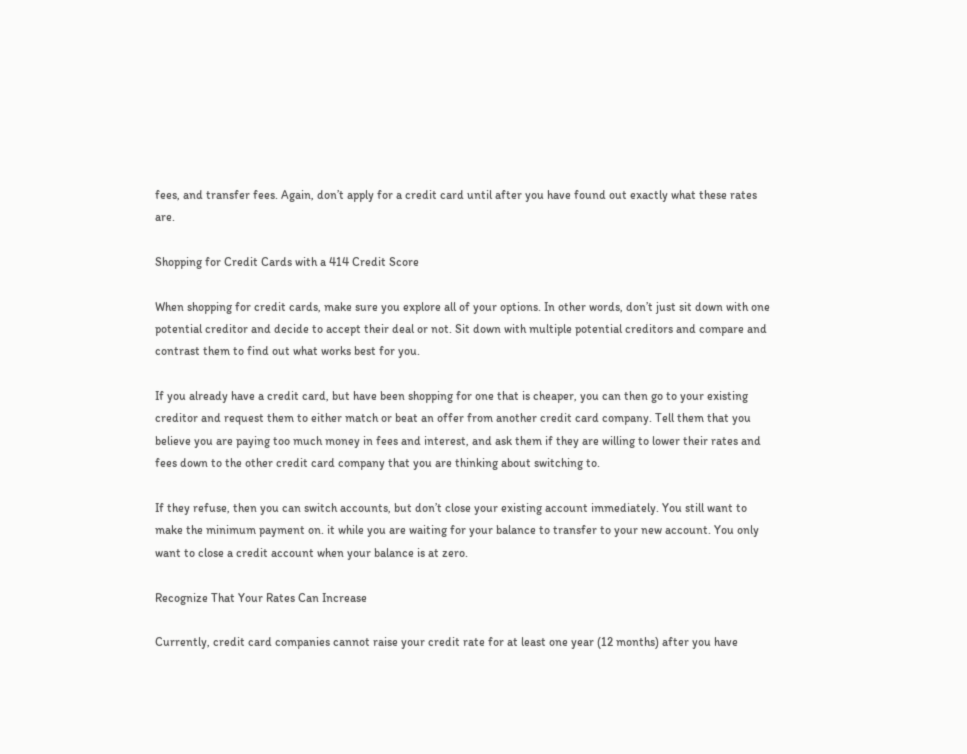fees, and transfer fees. Again, don’t apply for a credit card until after you have found out exactly what these rates are.

Shopping for Credit Cards with a 414 Credit Score

When shopping for credit cards, make sure you explore all of your options. In other words, don’t just sit down with one potential creditor and decide to accept their deal or not. Sit down with multiple potential creditors and compare and contrast them to find out what works best for you.

If you already have a credit card, but have been shopping for one that is cheaper, you can then go to your existing creditor and request them to either match or beat an offer from another credit card company. Tell them that you believe you are paying too much money in fees and interest, and ask them if they are willing to lower their rates and fees down to the other credit card company that you are thinking about switching to.

If they refuse, then you can switch accounts, but don’t close your existing account immediately. You still want to make the minimum payment on. it while you are waiting for your balance to transfer to your new account. You only want to close a credit account when your balance is at zero.

Recognize That Your Rates Can Increase

Currently, credit card companies cannot raise your credit rate for at least one year (12 months) after you have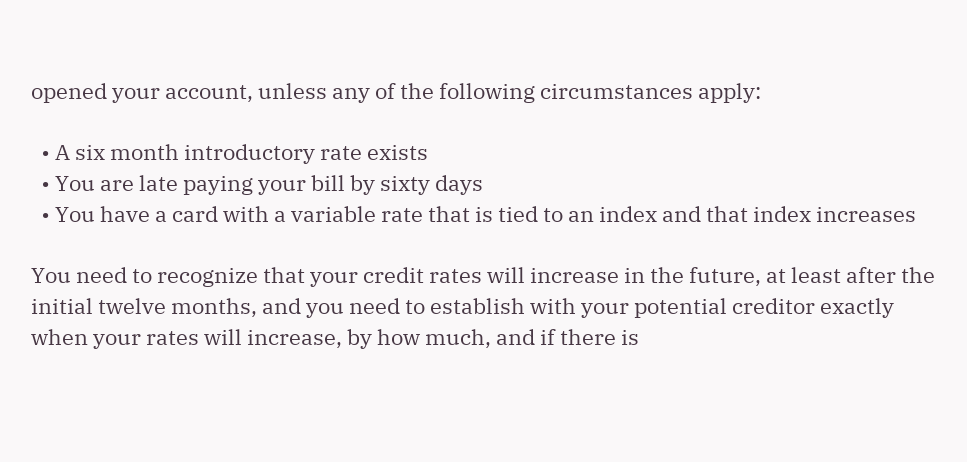opened your account, unless any of the following circumstances apply:

  • A six month introductory rate exists
  • You are late paying your bill by sixty days
  • You have a card with a variable rate that is tied to an index and that index increases

You need to recognize that your credit rates will increase in the future, at least after the initial twelve months, and you need to establish with your potential creditor exactly when your rates will increase, by how much, and if there is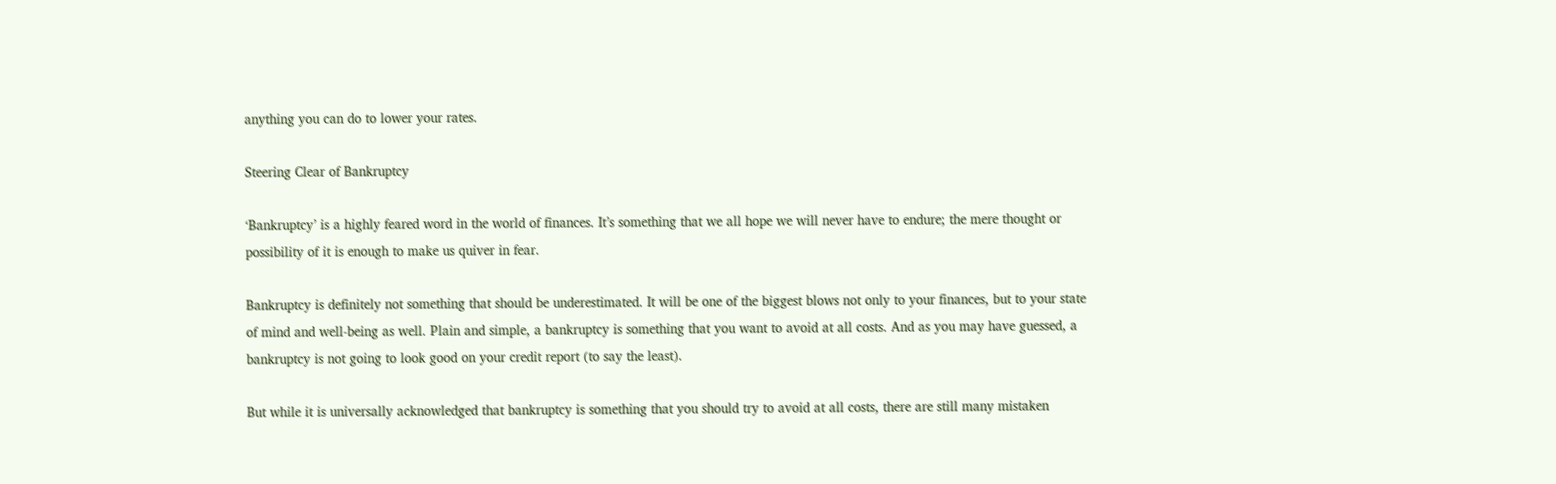anything you can do to lower your rates.

Steering Clear of Bankruptcy

‘Bankruptcy’ is a highly feared word in the world of finances. It’s something that we all hope we will never have to endure; the mere thought or possibility of it is enough to make us quiver in fear.

Bankruptcy is definitely not something that should be underestimated. It will be one of the biggest blows not only to your finances, but to your state of mind and well-being as well. Plain and simple, a bankruptcy is something that you want to avoid at all costs. And as you may have guessed, a bankruptcy is not going to look good on your credit report (to say the least).

But while it is universally acknowledged that bankruptcy is something that you should try to avoid at all costs, there are still many mistaken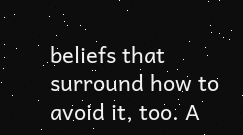beliefs that surround how to avoid it, too. A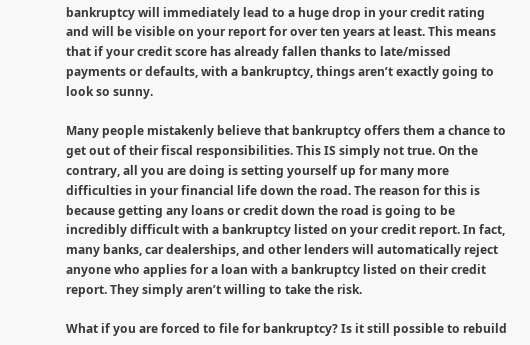bankruptcy will immediately lead to a huge drop in your credit rating and will be visible on your report for over ten years at least. This means that if your credit score has already fallen thanks to late/missed payments or defaults, with a bankruptcy, things aren’t exactly going to look so sunny.

Many people mistakenly believe that bankruptcy offers them a chance to get out of their fiscal responsibilities. This IS simply not true. On the contrary, all you are doing is setting yourself up for many more difficulties in your financial life down the road. The reason for this is because getting any loans or credit down the road is going to be incredibly difficult with a bankruptcy listed on your credit report. In fact, many banks, car dealerships, and other lenders will automatically reject anyone who applies for a loan with a bankruptcy listed on their credit report. They simply aren’t willing to take the risk.

What if you are forced to file for bankruptcy? Is it still possible to rebuild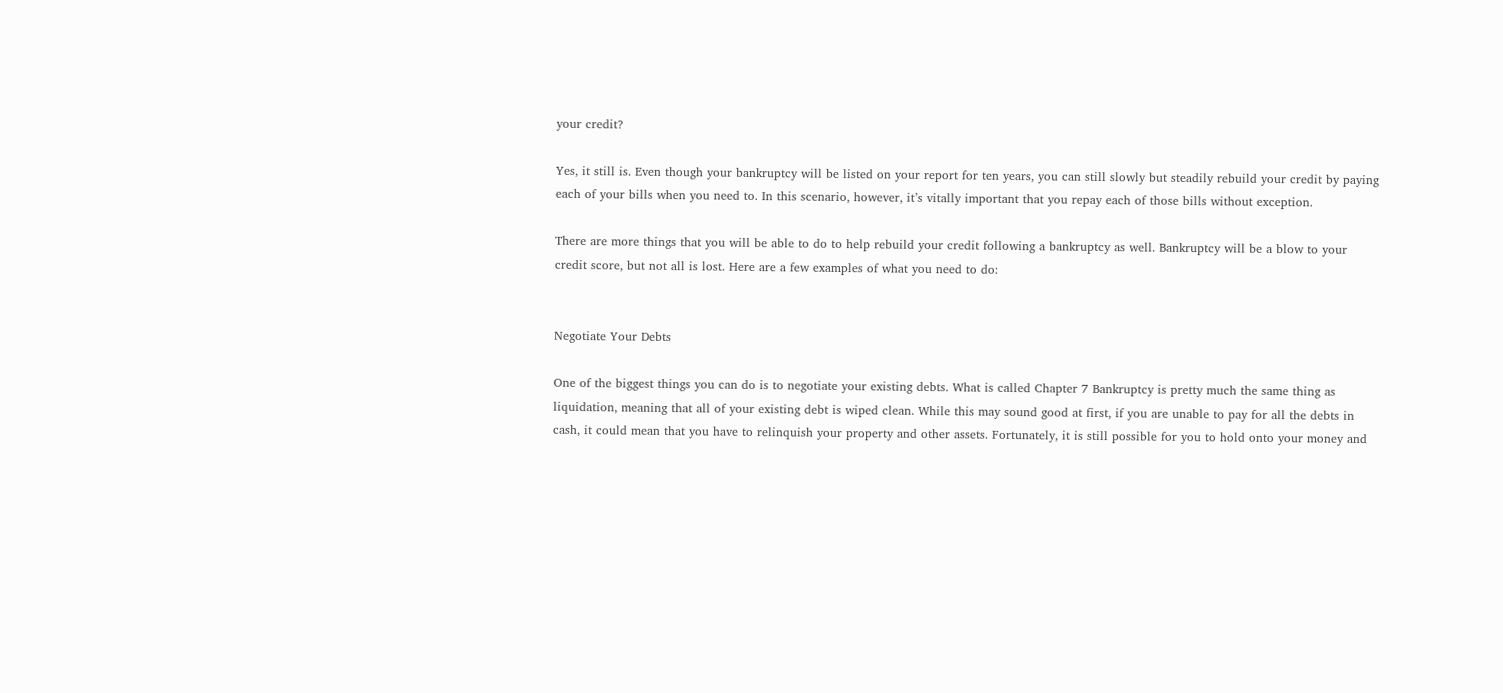your credit?

Yes, it still is. Even though your bankruptcy will be listed on your report for ten years, you can still slowly but steadily rebuild your credit by paying each of your bills when you need to. In this scenario, however, it’s vitally important that you repay each of those bills without exception.

There are more things that you will be able to do to help rebuild your credit following a bankruptcy as well. Bankruptcy will be a blow to your credit score, but not all is lost. Here are a few examples of what you need to do:


Negotiate Your Debts

One of the biggest things you can do is to negotiate your existing debts. What is called Chapter 7 Bankruptcy is pretty much the same thing as liquidation, meaning that all of your existing debt is wiped clean. While this may sound good at first, if you are unable to pay for all the debts in cash, it could mean that you have to relinquish your property and other assets. Fortunately, it is still possible for you to hold onto your money and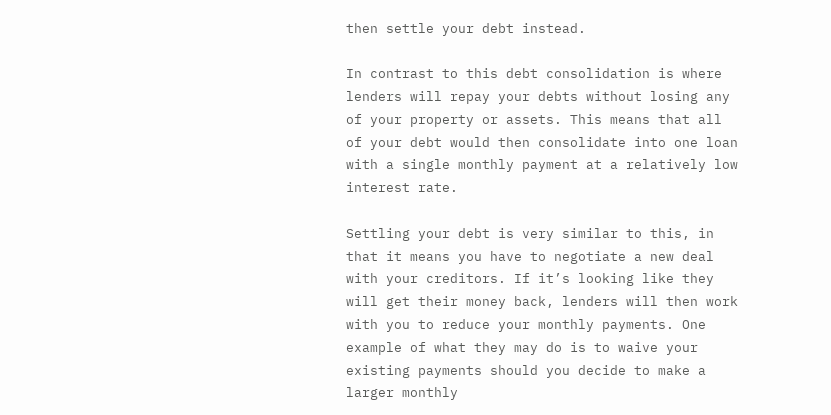then settle your debt instead.

In contrast to this debt consolidation is where lenders will repay your debts without losing any of your property or assets. This means that all of your debt would then consolidate into one loan with a single monthly payment at a relatively low interest rate.

Settling your debt is very similar to this, in that it means you have to negotiate a new deal with your creditors. If it’s looking like they will get their money back, lenders will then work with you to reduce your monthly payments. One example of what they may do is to waive your existing payments should you decide to make a larger monthly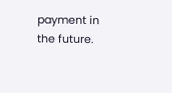payment in the future.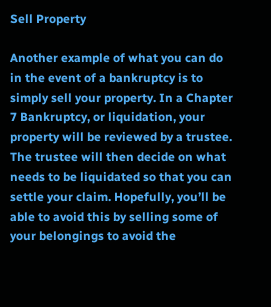Sell Property

Another example of what you can do in the event of a bankruptcy is to simply sell your property. In a Chapter 7 Bankruptcy, or liquidation, your property will be reviewed by a trustee. The trustee will then decide on what needs to be liquidated so that you can settle your claim. Hopefully, you’ll be able to avoid this by selling some of your belongings to avoid the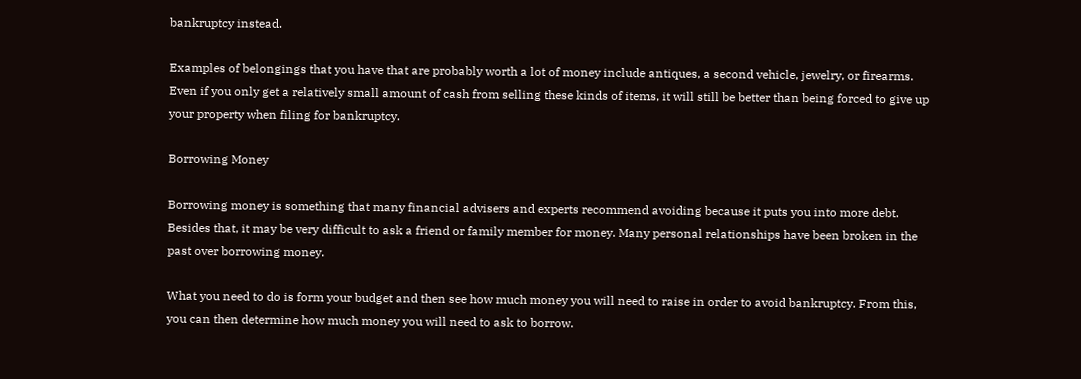bankruptcy instead.

Examples of belongings that you have that are probably worth a lot of money include antiques, a second vehicle, jewelry, or firearms. Even if you only get a relatively small amount of cash from selling these kinds of items, it will still be better than being forced to give up your property when filing for bankruptcy.

Borrowing Money

Borrowing money is something that many financial advisers and experts recommend avoiding because it puts you into more debt. Besides that, it may be very difficult to ask a friend or family member for money. Many personal relationships have been broken in the past over borrowing money.

What you need to do is form your budget and then see how much money you will need to raise in order to avoid bankruptcy. From this, you can then determine how much money you will need to ask to borrow.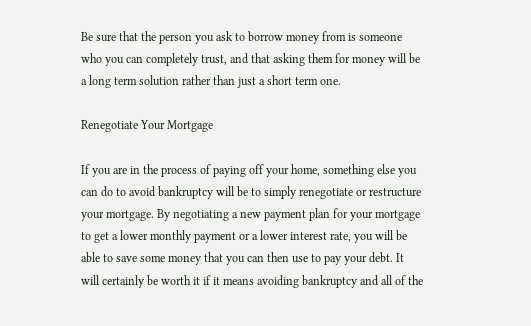Be sure that the person you ask to borrow money from is someone who you can completely trust, and that asking them for money will be a long term solution rather than just a short term one.

Renegotiate Your Mortgage

If you are in the process of paying off your home, something else you can do to avoid bankruptcy will be to simply renegotiate or restructure your mortgage. By negotiating a new payment plan for your mortgage to get a lower monthly payment or a lower interest rate, you will be able to save some money that you can then use to pay your debt. It will certainly be worth it if it means avoiding bankruptcy and all of the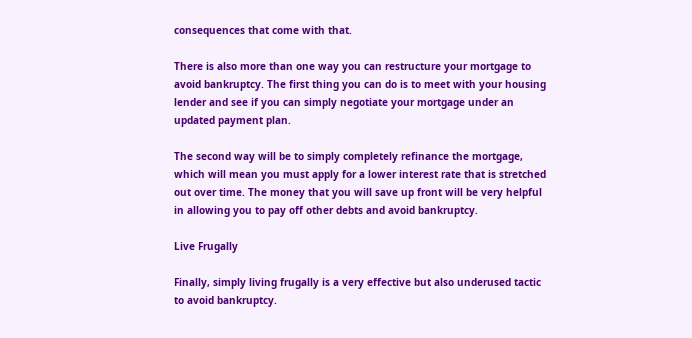consequences that come with that.

There is also more than one way you can restructure your mortgage to avoid bankruptcy. The first thing you can do is to meet with your housing lender and see if you can simply negotiate your mortgage under an updated payment plan.

The second way will be to simply completely refinance the mortgage, which will mean you must apply for a lower interest rate that is stretched out over time. The money that you will save up front will be very helpful in allowing you to pay off other debts and avoid bankruptcy.

Live Frugally

Finally, simply living frugally is a very effective but also underused tactic to avoid bankruptcy.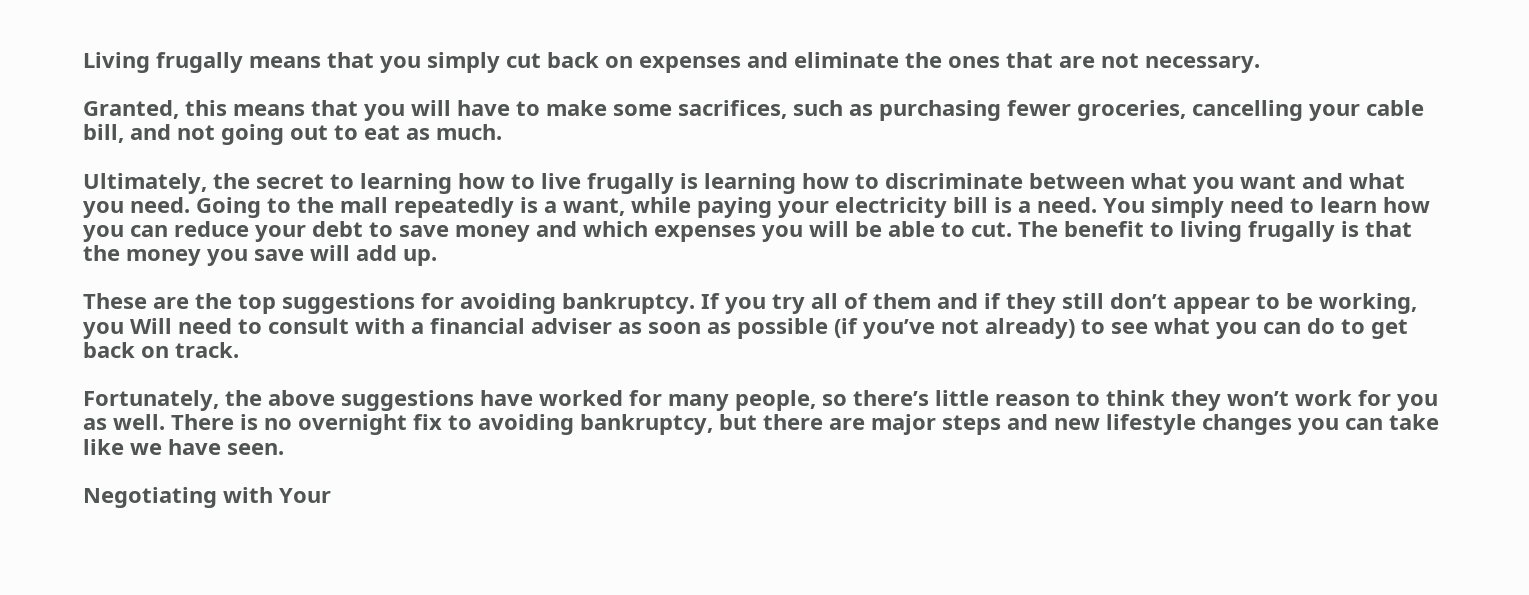Living frugally means that you simply cut back on expenses and eliminate the ones that are not necessary.

Granted, this means that you will have to make some sacrifices, such as purchasing fewer groceries, cancelling your cable bill, and not going out to eat as much.

Ultimately, the secret to learning how to live frugally is learning how to discriminate between what you want and what you need. Going to the mall repeatedly is a want, while paying your electricity bill is a need. You simply need to learn how you can reduce your debt to save money and which expenses you will be able to cut. The benefit to living frugally is that the money you save will add up.

These are the top suggestions for avoiding bankruptcy. If you try all of them and if they still don’t appear to be working, you Will need to consult with a financial adviser as soon as possible (if you’ve not already) to see what you can do to get back on track.

Fortunately, the above suggestions have worked for many people, so there’s little reason to think they won’t work for you as well. There is no overnight fix to avoiding bankruptcy, but there are major steps and new lifestyle changes you can take like we have seen.

Negotiating with Your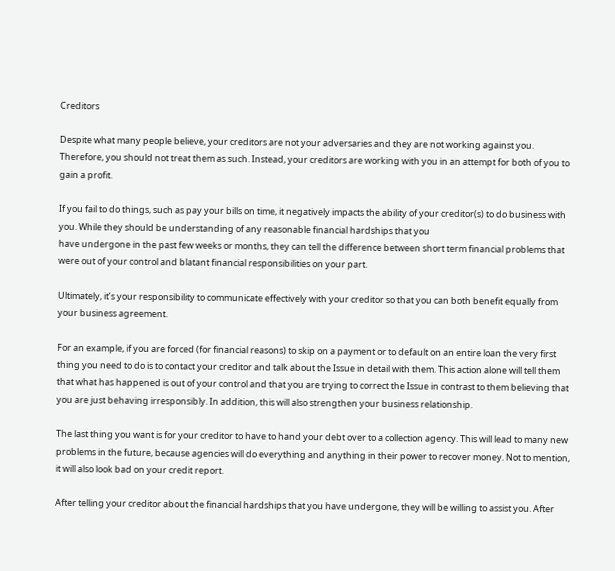Creditors

Despite what many people believe, your creditors are not your adversaries and they are not working against you. Therefore, you should not treat them as such. Instead, your creditors are working with you in an attempt for both of you to gain a profit.

If you fail to do things, such as pay your bills on time, it negatively impacts the ability of your creditor(s) to do business with you. While they should be understanding of any reasonable financial hardships that you
have undergone in the past few weeks or months, they can tell the difference between short term financial problems that were out of your control and blatant financial responsibilities on your part.

Ultimately, it’s your responsibility to communicate effectively with your creditor so that you can both benefit equally from your business agreement.

For an example, if you are forced (for financial reasons) to skip on a payment or to default on an entire loan the very first thing you need to do is to contact your creditor and talk about the Issue in detail with them. This action alone will tell them that what has happened is out of your control and that you are trying to correct the Issue in contrast to them believing that you are just behaving irresponsibly. In addition, this will also strengthen your business relationship.

The last thing you want is for your creditor to have to hand your debt over to a collection agency. This will lead to many new problems in the future, because agencies will do everything and anything in their power to recover money. Not to mention, it will also look bad on your credit report.

After telling your creditor about the financial hardships that you have undergone, they will be willing to assist you. After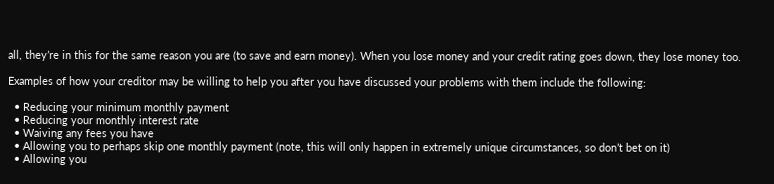all, they’re in this for the same reason you are (to save and earn money). When you lose money and your credit rating goes down, they lose money too.

Examples of how your creditor may be willing to help you after you have discussed your problems with them include the following:

  • Reducing your minimum monthly payment
  • Reducing your monthly interest rate
  • Waiving any fees you have
  • Allowing you to perhaps skip one monthly payment (note, this will only happen in extremely unique circumstances, so don’t bet on it)
  • Allowing you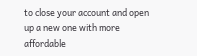to close your account and open up a new one with more affordable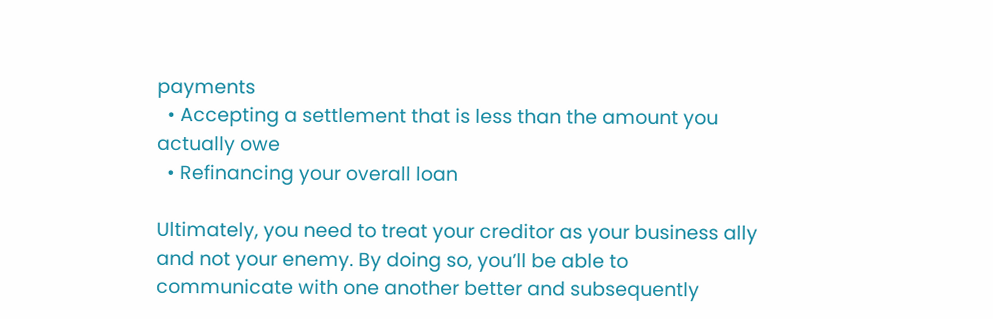payments
  • Accepting a settlement that is less than the amount you actually owe
  • Refinancing your overall loan

Ultimately, you need to treat your creditor as your business ally and not your enemy. By doing so, you’ll be able to communicate with one another better and subsequently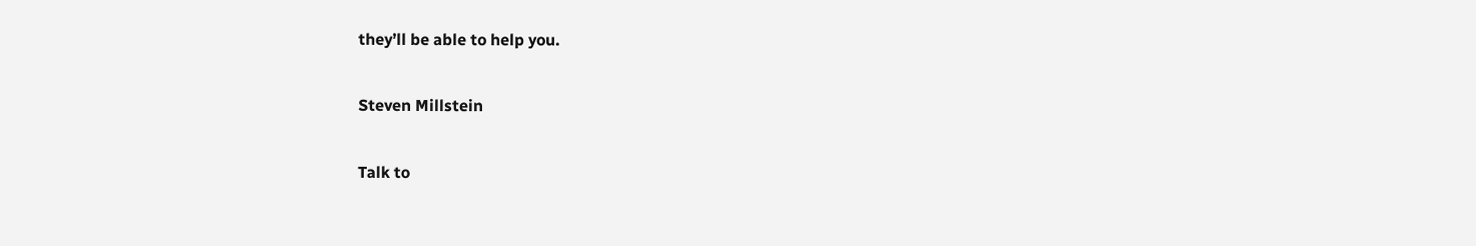they’ll be able to help you.

Steven Millstein

Talk to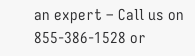an expert – Call us on 855-386-1528 or